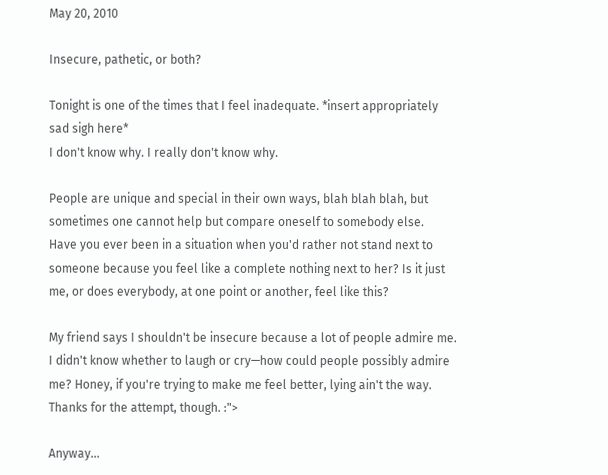May 20, 2010

Insecure, pathetic, or both?

Tonight is one of the times that I feel inadequate. *insert appropriately sad sigh here*
I don't know why. I really don't know why.

People are unique and special in their own ways, blah blah blah, but sometimes one cannot help but compare oneself to somebody else.
Have you ever been in a situation when you'd rather not stand next to someone because you feel like a complete nothing next to her? Is it just me, or does everybody, at one point or another, feel like this?

My friend says I shouldn't be insecure because a lot of people admire me. I didn't know whether to laugh or cry—how could people possibly admire me? Honey, if you're trying to make me feel better, lying ain't the way. Thanks for the attempt, though. :">

Anyway...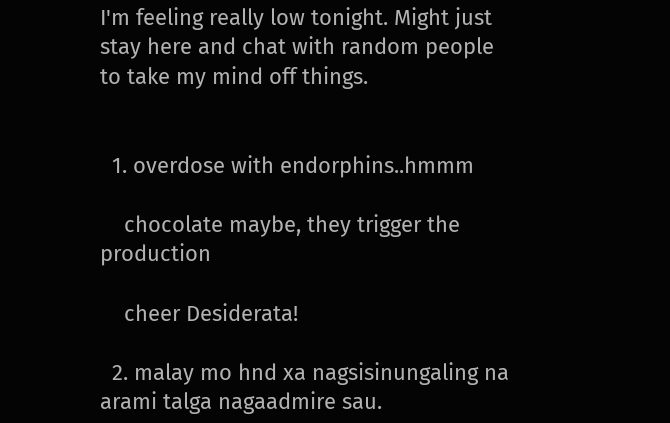I'm feeling really low tonight. Might just stay here and chat with random people to take my mind off things.


  1. overdose with endorphins..hmmm

    chocolate maybe, they trigger the production

    cheer Desiderata!

  2. malay mo hnd xa nagsisinungaling na arami talga nagaadmire sau.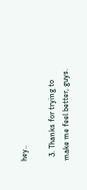hey..

  3. Thanks for trying to make me feel better, guys.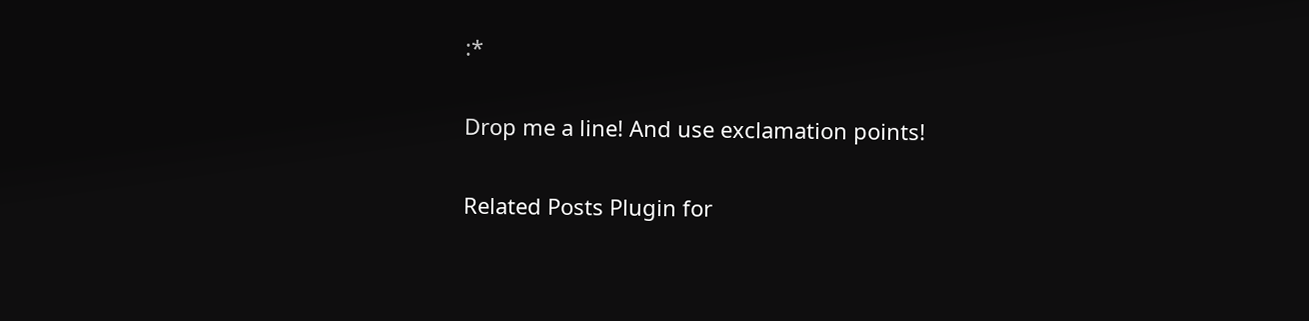:*


Drop me a line! And use exclamation points!


Related Posts Plugin for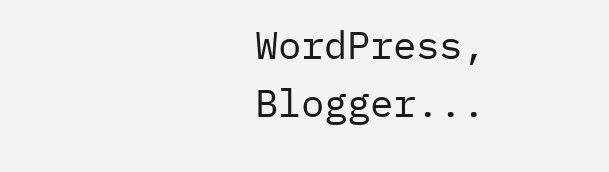WordPress, Blogger...